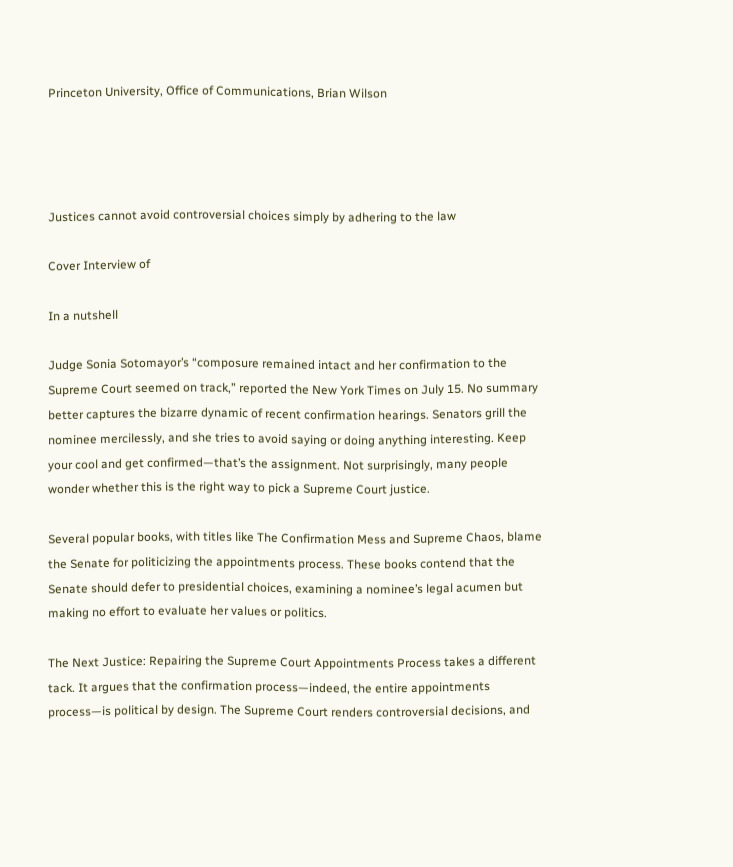Princeton University, Office of Communications, Brian Wilson




Justices cannot avoid controversial choices simply by adhering to the law

Cover Interview of

In a nutshell

Judge Sonia Sotomayor’s “composure remained intact and her confirmation to the Supreme Court seemed on track,” reported the New York Times on July 15. No summary better captures the bizarre dynamic of recent confirmation hearings. Senators grill the nominee mercilessly, and she tries to avoid saying or doing anything interesting. Keep your cool and get confirmed—that’s the assignment. Not surprisingly, many people wonder whether this is the right way to pick a Supreme Court justice.

Several popular books, with titles like The Confirmation Mess and Supreme Chaos, blame the Senate for politicizing the appointments process. These books contend that the Senate should defer to presidential choices, examining a nominee’s legal acumen but making no effort to evaluate her values or politics.

The Next Justice: Repairing the Supreme Court Appointments Process takes a different tack. It argues that the confirmation process—indeed, the entire appointments process—is political by design. The Supreme Court renders controversial decisions, and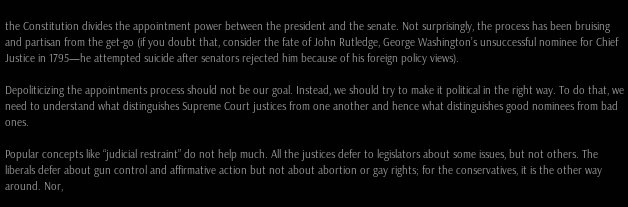the Constitution divides the appointment power between the president and the senate. Not surprisingly, the process has been bruising and partisan from the get-go (if you doubt that, consider the fate of John Rutledge, George Washington’s unsuccessful nominee for Chief Justice in 1795—he attempted suicide after senators rejected him because of his foreign policy views).

Depoliticizing the appointments process should not be our goal. Instead, we should try to make it political in the right way. To do that, we need to understand what distinguishes Supreme Court justices from one another and hence what distinguishes good nominees from bad ones.

Popular concepts like “judicial restraint” do not help much. All the justices defer to legislators about some issues, but not others. The liberals defer about gun control and affirmative action but not about abortion or gay rights; for the conservatives, it is the other way around. Nor,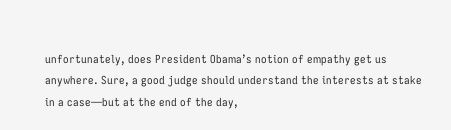unfortunately, does President Obama’s notion of empathy get us anywhere. Sure, a good judge should understand the interests at stake in a case—but at the end of the day,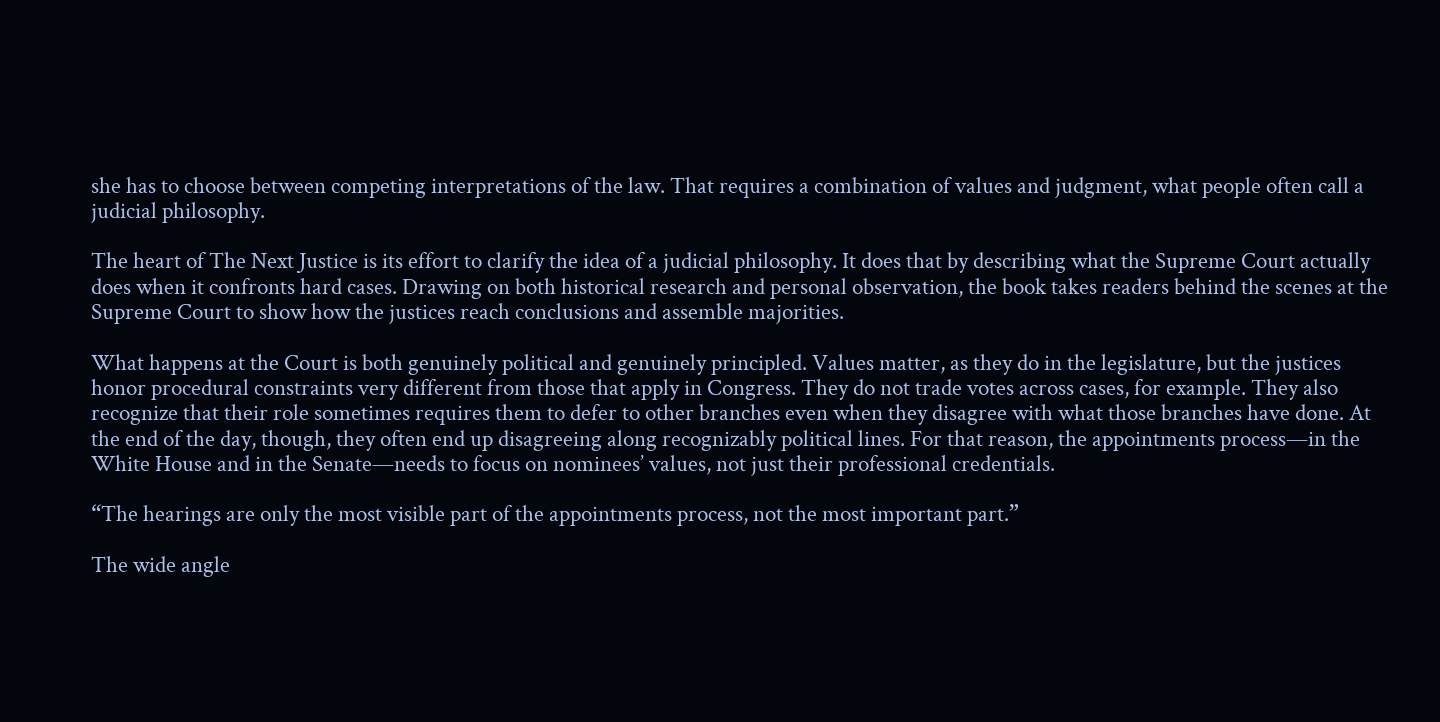she has to choose between competing interpretations of the law. That requires a combination of values and judgment, what people often call a judicial philosophy.

The heart of The Next Justice is its effort to clarify the idea of a judicial philosophy. It does that by describing what the Supreme Court actually does when it confronts hard cases. Drawing on both historical research and personal observation, the book takes readers behind the scenes at the Supreme Court to show how the justices reach conclusions and assemble majorities.

What happens at the Court is both genuinely political and genuinely principled. Values matter, as they do in the legislature, but the justices honor procedural constraints very different from those that apply in Congress. They do not trade votes across cases, for example. They also recognize that their role sometimes requires them to defer to other branches even when they disagree with what those branches have done. At the end of the day, though, they often end up disagreeing along recognizably political lines. For that reason, the appointments process—in the White House and in the Senate—needs to focus on nominees’ values, not just their professional credentials.

“The hearings are only the most visible part of the appointments process, not the most important part.”

The wide angle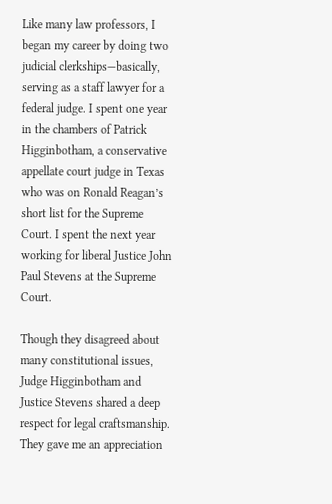Like many law professors, I began my career by doing two judicial clerkships—basically, serving as a staff lawyer for a federal judge. I spent one year in the chambers of Patrick Higginbotham, a conservative appellate court judge in Texas who was on Ronald Reagan’s short list for the Supreme Court. I spent the next year working for liberal Justice John Paul Stevens at the Supreme Court.

Though they disagreed about many constitutional issues, Judge Higginbotham and Justice Stevens shared a deep respect for legal craftsmanship. They gave me an appreciation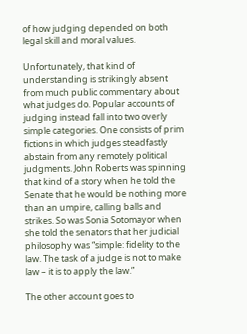of how judging depended on both legal skill and moral values.

Unfortunately, that kind of understanding is strikingly absent from much public commentary about what judges do. Popular accounts of judging instead fall into two overly simple categories. One consists of prim fictions in which judges steadfastly abstain from any remotely political judgments. John Roberts was spinning that kind of a story when he told the Senate that he would be nothing more than an umpire, calling balls and strikes. So was Sonia Sotomayor when she told the senators that her judicial philosophy was “simple: fidelity to the law. The task of a judge is not to make law – it is to apply the law.”

The other account goes to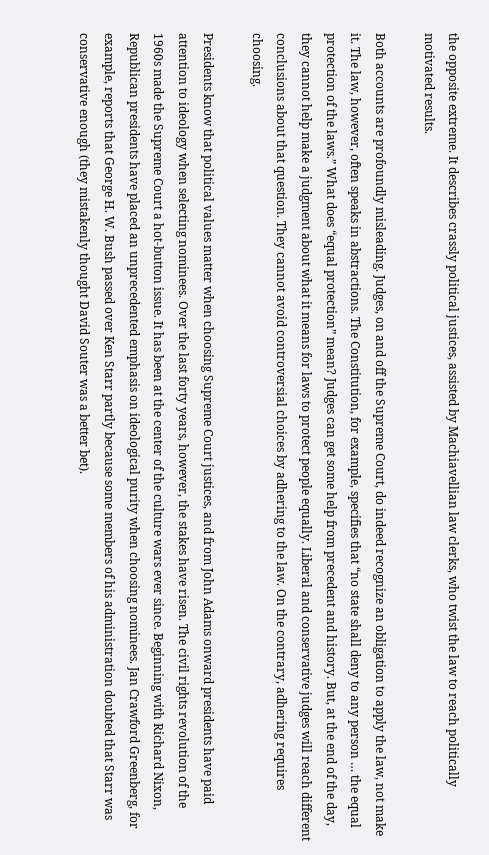the opposite extreme. It describes crassly political justices, assisted by Machiavellian law clerks, who twist the law to reach politically motivated results.

Both accounts are profoundly misleading. Judges, on and off the Supreme Court, do indeed recognize an obligation to apply the law, not make it. The law, however, often speaks in abstractions. The Constitution, for example, specifies that “no state shall deny to any person … the equal protection of the laws.” What does “equal protection” mean? Judges can get some help from precedent and history. But, at the end of the day, they cannot help make a judgment about what it means for laws to protect people equally. Liberal and conservative judges will reach different conclusions about that question. They cannot avoid controversial choices by adhering to the law. On the contrary, adhering requires choosing.

Presidents know that political values matter when choosing Supreme Court justices, and from John Adams onward presidents have paid attention to ideology when selecting nominees. Over the last forty years, however, the stakes have risen. The civil rights revolution of the 1960s made the Supreme Court a hot-button issue. It has been at the center of the culture wars ever since. Beginning with Richard Nixon, Republican presidents have placed an unprecedented emphasis on ideological purity when choosing nominees. Jan Crawford Greenberg, for example, reports that George H. W. Bush passed over Ken Starr partly because some members of his administration doubted that Starr was conservative enough (they mistakenly thought David Souter was a better bet).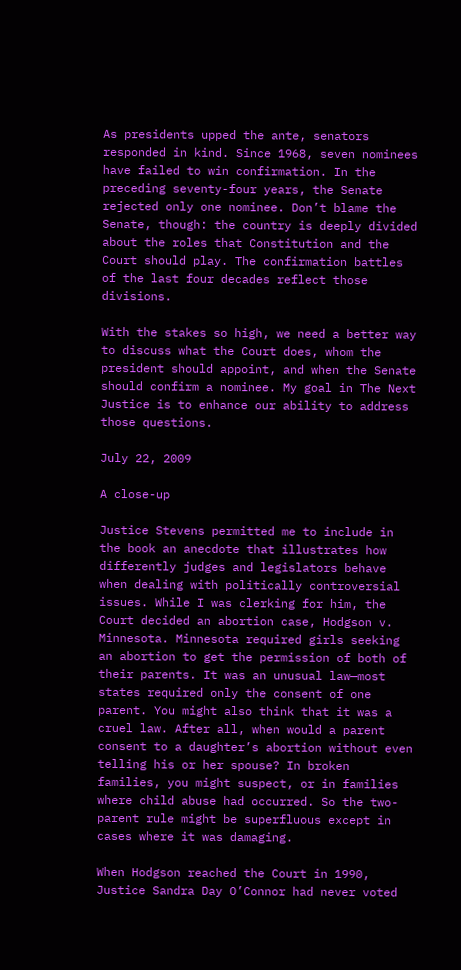As presidents upped the ante, senators responded in kind. Since 1968, seven nominees have failed to win confirmation. In the preceding seventy-four years, the Senate rejected only one nominee. Don’t blame the Senate, though: the country is deeply divided about the roles that Constitution and the Court should play. The confirmation battles of the last four decades reflect those divisions.

With the stakes so high, we need a better way to discuss what the Court does, whom the president should appoint, and when the Senate should confirm a nominee. My goal in The Next Justice is to enhance our ability to address those questions.

July 22, 2009

A close-up

Justice Stevens permitted me to include in the book an anecdote that illustrates how differently judges and legislators behave when dealing with politically controversial issues. While I was clerking for him, the Court decided an abortion case, Hodgson v. Minnesota. Minnesota required girls seeking an abortion to get the permission of both of their parents. It was an unusual law—most states required only the consent of one parent. You might also think that it was a cruel law. After all, when would a parent consent to a daughter’s abortion without even telling his or her spouse? In broken families, you might suspect, or in families where child abuse had occurred. So the two-parent rule might be superfluous except in cases where it was damaging.

When Hodgson reached the Court in 1990, Justice Sandra Day O’Connor had never voted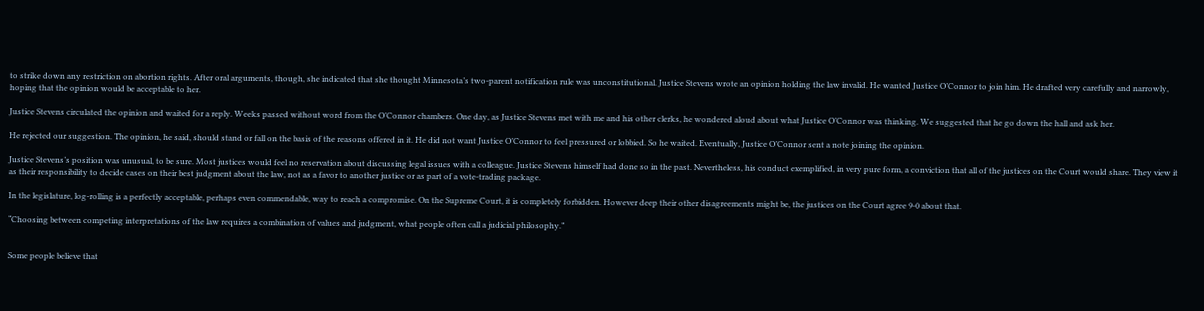to strike down any restriction on abortion rights. After oral arguments, though, she indicated that she thought Minnesota’s two-parent notification rule was unconstitutional. Justice Stevens wrote an opinion holding the law invalid. He wanted Justice O’Connor to join him. He drafted very carefully and narrowly, hoping that the opinion would be acceptable to her.

Justice Stevens circulated the opinion and waited for a reply. Weeks passed without word from the O’Connor chambers. One day, as Justice Stevens met with me and his other clerks, he wondered aloud about what Justice O’Connor was thinking. We suggested that he go down the hall and ask her.

He rejected our suggestion. The opinion, he said, should stand or fall on the basis of the reasons offered in it. He did not want Justice O’Connor to feel pressured or lobbied. So he waited. Eventually, Justice O’Connor sent a note joining the opinion.

Justice Stevens’s position was unusual, to be sure. Most justices would feel no reservation about discussing legal issues with a colleague. Justice Stevens himself had done so in the past. Nevertheless, his conduct exemplified, in very pure form, a conviction that all of the justices on the Court would share. They view it as their responsibility to decide cases on their best judgment about the law, not as a favor to another justice or as part of a vote-trading package.

In the legislature, log-rolling is a perfectly acceptable, perhaps even commendable, way to reach a compromise. On the Supreme Court, it is completely forbidden. However deep their other disagreements might be, the justices on the Court agree 9-0 about that.

“Choosing between competing interpretations of the law requires a combination of values and judgment, what people often call a judicial philosophy.”


Some people believe that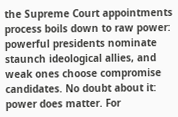the Supreme Court appointments process boils down to raw power: powerful presidents nominate staunch ideological allies, and weak ones choose compromise candidates. No doubt about it: power does matter. For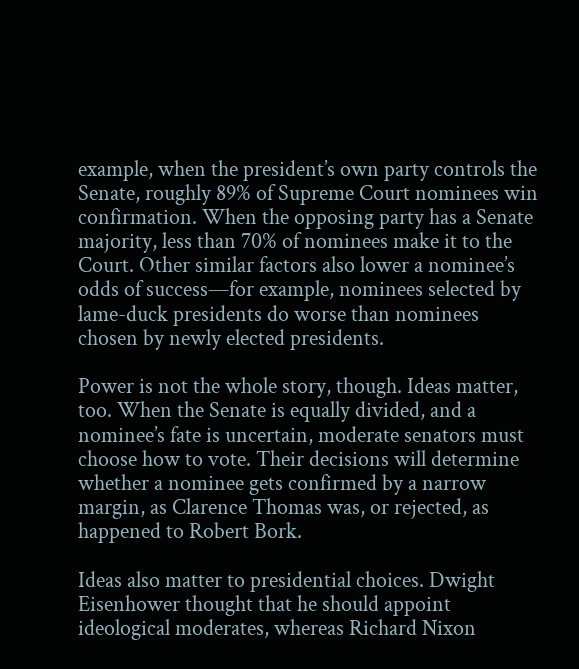example, when the president’s own party controls the Senate, roughly 89% of Supreme Court nominees win confirmation. When the opposing party has a Senate majority, less than 70% of nominees make it to the Court. Other similar factors also lower a nominee’s odds of success—for example, nominees selected by lame-duck presidents do worse than nominees chosen by newly elected presidents.

Power is not the whole story, though. Ideas matter, too. When the Senate is equally divided, and a nominee’s fate is uncertain, moderate senators must choose how to vote. Their decisions will determine whether a nominee gets confirmed by a narrow margin, as Clarence Thomas was, or rejected, as happened to Robert Bork.

Ideas also matter to presidential choices. Dwight Eisenhower thought that he should appoint ideological moderates, whereas Richard Nixon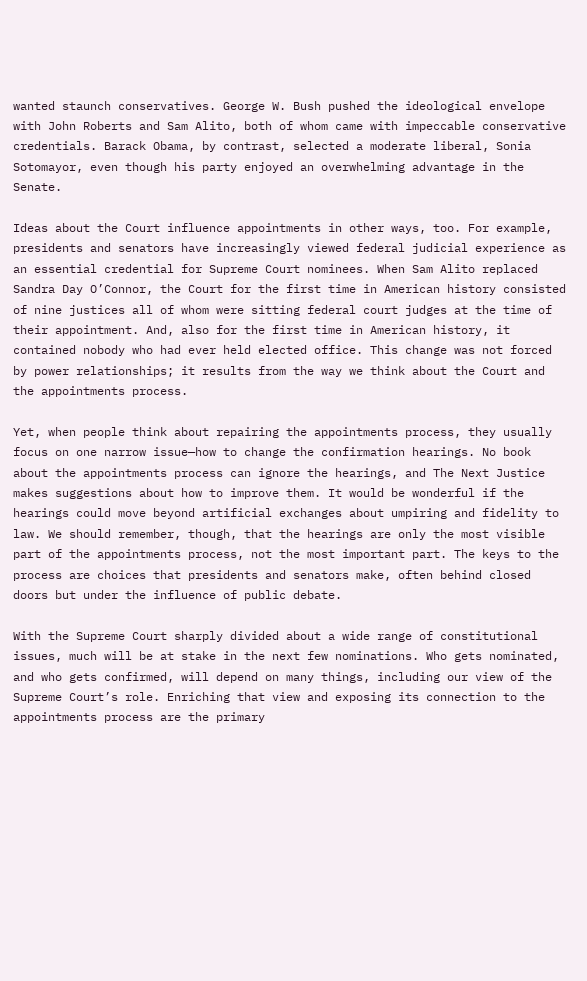wanted staunch conservatives. George W. Bush pushed the ideological envelope with John Roberts and Sam Alito, both of whom came with impeccable conservative credentials. Barack Obama, by contrast, selected a moderate liberal, Sonia Sotomayor, even though his party enjoyed an overwhelming advantage in the Senate.

Ideas about the Court influence appointments in other ways, too. For example, presidents and senators have increasingly viewed federal judicial experience as an essential credential for Supreme Court nominees. When Sam Alito replaced Sandra Day O’Connor, the Court for the first time in American history consisted of nine justices all of whom were sitting federal court judges at the time of their appointment. And, also for the first time in American history, it contained nobody who had ever held elected office. This change was not forced by power relationships; it results from the way we think about the Court and the appointments process.

Yet, when people think about repairing the appointments process, they usually focus on one narrow issue—how to change the confirmation hearings. No book about the appointments process can ignore the hearings, and The Next Justice makes suggestions about how to improve them. It would be wonderful if the hearings could move beyond artificial exchanges about umpiring and fidelity to law. We should remember, though, that the hearings are only the most visible part of the appointments process, not the most important part. The keys to the process are choices that presidents and senators make, often behind closed doors but under the influence of public debate.

With the Supreme Court sharply divided about a wide range of constitutional issues, much will be at stake in the next few nominations. Who gets nominated, and who gets confirmed, will depend on many things, including our view of the Supreme Court’s role. Enriching that view and exposing its connection to the appointments process are the primary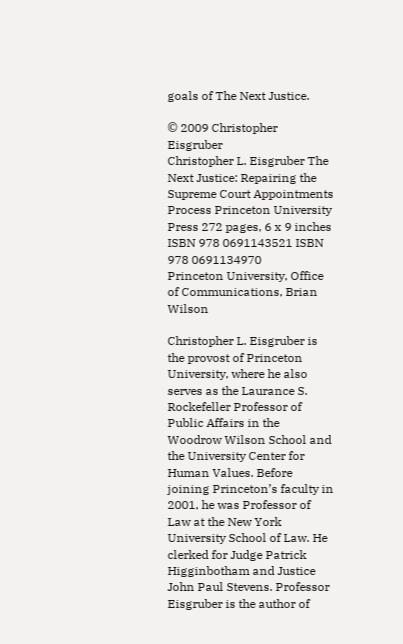goals of The Next Justice.

© 2009 Christopher Eisgruber
Christopher L. Eisgruber The Next Justice: Repairing the Supreme Court Appointments Process Princeton University Press 272 pages, 6 x 9 inches ISBN 978 0691143521 ISBN 978 0691134970
Princeton University, Office of Communications, Brian Wilson

Christopher L. Eisgruber is the provost of Princeton University, where he also serves as the Laurance S. Rockefeller Professor of Public Affairs in the Woodrow Wilson School and the University Center for Human Values. Before joining Princeton’s faculty in 2001, he was Professor of Law at the New York University School of Law. He clerked for Judge Patrick Higginbotham and Justice John Paul Stevens. Professor Eisgruber is the author of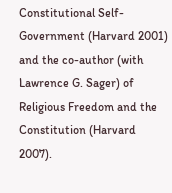Constitutional Self-Government (Harvard 2001) and the co-author (with Lawrence G. Sager) of Religious Freedom and the Constitution (Harvard 2007).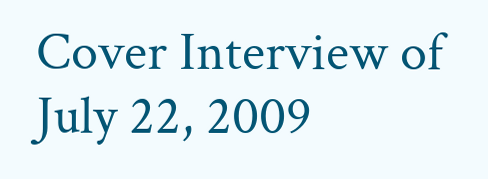Cover Interview of
July 22, 2009